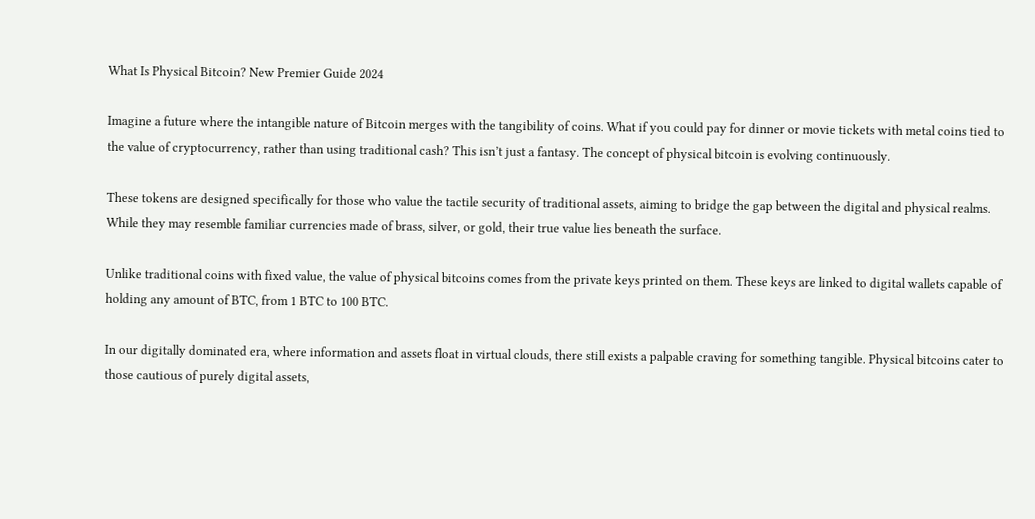What Is Physical Bitcoin? New Premier Guide 2024

Imagine a future where the intangible nature of Bitcoin merges with the tangibility of coins. What if you could pay for dinner or movie tickets with metal coins tied to the value of cryptocurrency, rather than using traditional cash? This isn’t just a fantasy. The concept of physical bitcoin is evolving continuously.

These tokens are designed specifically for those who value the tactile security of traditional assets, aiming to bridge the gap between the digital and physical realms. While they may resemble familiar currencies made of brass, silver, or gold, their true value lies beneath the surface.

Unlike traditional coins with fixed value, the value of physical bitcoins comes from the private keys printed on them. These keys are linked to digital wallets capable of holding any amount of BTC, from 1 BTC to 100 BTC.

In our digitally dominated era, where information and assets float in virtual clouds, there still exists a palpable craving for something tangible. Physical bitcoins cater to those cautious of purely digital assets,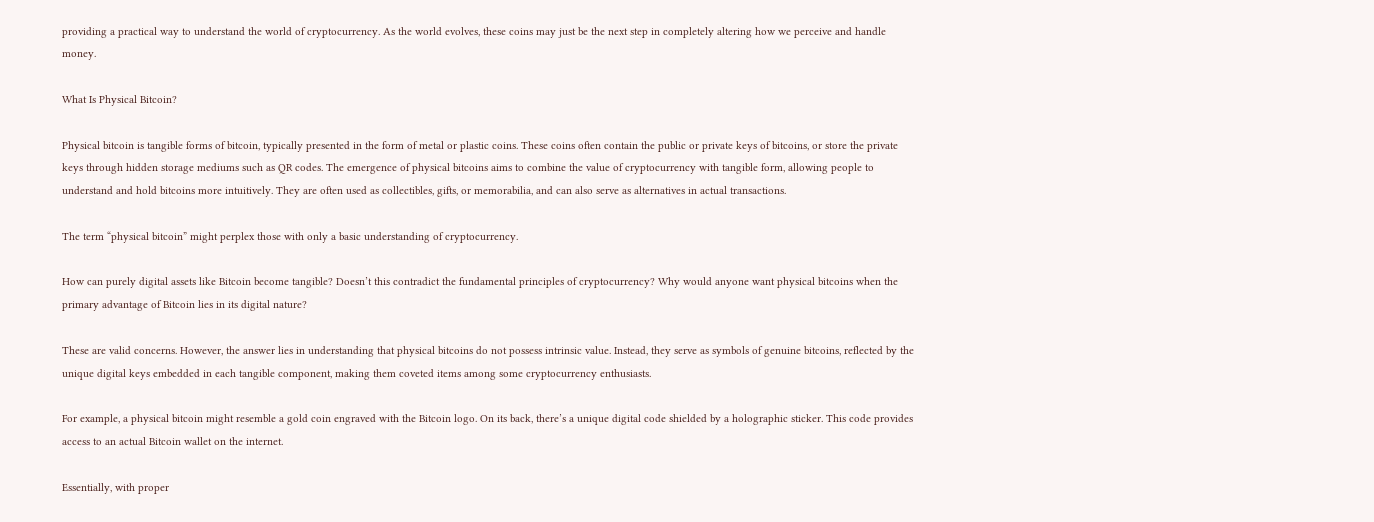providing a practical way to understand the world of cryptocurrency. As the world evolves, these coins may just be the next step in completely altering how we perceive and handle money.

What Is Physical Bitcoin?

Physical bitcoin is tangible forms of bitcoin, typically presented in the form of metal or plastic coins. These coins often contain the public or private keys of bitcoins, or store the private keys through hidden storage mediums such as QR codes. The emergence of physical bitcoins aims to combine the value of cryptocurrency with tangible form, allowing people to understand and hold bitcoins more intuitively. They are often used as collectibles, gifts, or memorabilia, and can also serve as alternatives in actual transactions.

The term “physical bitcoin” might perplex those with only a basic understanding of cryptocurrency.

How can purely digital assets like Bitcoin become tangible? Doesn’t this contradict the fundamental principles of cryptocurrency? Why would anyone want physical bitcoins when the primary advantage of Bitcoin lies in its digital nature?

These are valid concerns. However, the answer lies in understanding that physical bitcoins do not possess intrinsic value. Instead, they serve as symbols of genuine bitcoins, reflected by the unique digital keys embedded in each tangible component, making them coveted items among some cryptocurrency enthusiasts.

For example, a physical bitcoin might resemble a gold coin engraved with the Bitcoin logo. On its back, there’s a unique digital code shielded by a holographic sticker. This code provides access to an actual Bitcoin wallet on the internet.

Essentially, with proper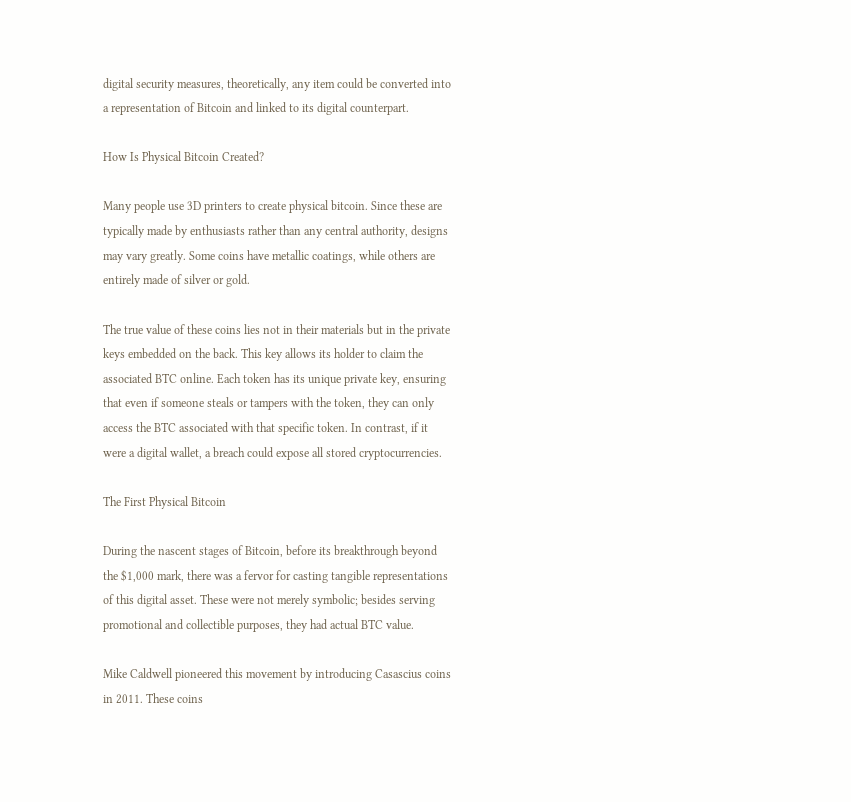digital security measures, theoretically, any item could be converted into a representation of Bitcoin and linked to its digital counterpart.

How Is Physical Bitcoin Created?

Many people use 3D printers to create physical bitcoin. Since these are typically made by enthusiasts rather than any central authority, designs may vary greatly. Some coins have metallic coatings, while others are entirely made of silver or gold.

The true value of these coins lies not in their materials but in the private keys embedded on the back. This key allows its holder to claim the associated BTC online. Each token has its unique private key, ensuring that even if someone steals or tampers with the token, they can only access the BTC associated with that specific token. In contrast, if it were a digital wallet, a breach could expose all stored cryptocurrencies.

The First Physical Bitcoin

During the nascent stages of Bitcoin, before its breakthrough beyond the $1,000 mark, there was a fervor for casting tangible representations of this digital asset. These were not merely symbolic; besides serving promotional and collectible purposes, they had actual BTC value.

Mike Caldwell pioneered this movement by introducing Casascius coins in 2011. These coins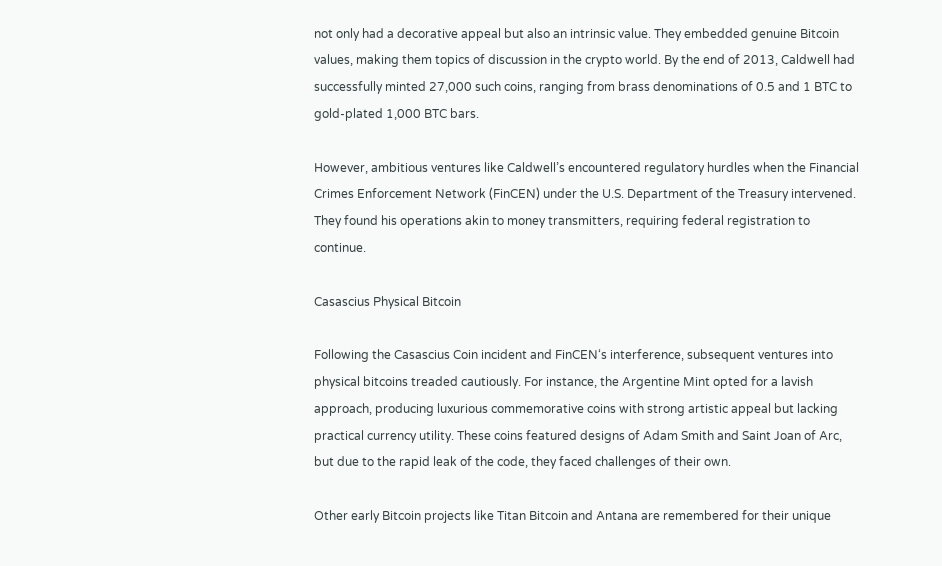not only had a decorative appeal but also an intrinsic value. They embedded genuine Bitcoin values, making them topics of discussion in the crypto world. By the end of 2013, Caldwell had successfully minted 27,000 such coins, ranging from brass denominations of 0.5 and 1 BTC to gold-plated 1,000 BTC bars.

However, ambitious ventures like Caldwell’s encountered regulatory hurdles when the Financial Crimes Enforcement Network (FinCEN) under the U.S. Department of the Treasury intervened. They found his operations akin to money transmitters, requiring federal registration to continue.

Casascius Physical Bitcoin

Following the Casascius Coin incident and FinCEN‘s interference, subsequent ventures into physical bitcoins treaded cautiously. For instance, the Argentine Mint opted for a lavish approach, producing luxurious commemorative coins with strong artistic appeal but lacking practical currency utility. These coins featured designs of Adam Smith and Saint Joan of Arc, but due to the rapid leak of the code, they faced challenges of their own.

Other early Bitcoin projects like Titan Bitcoin and Antana are remembered for their unique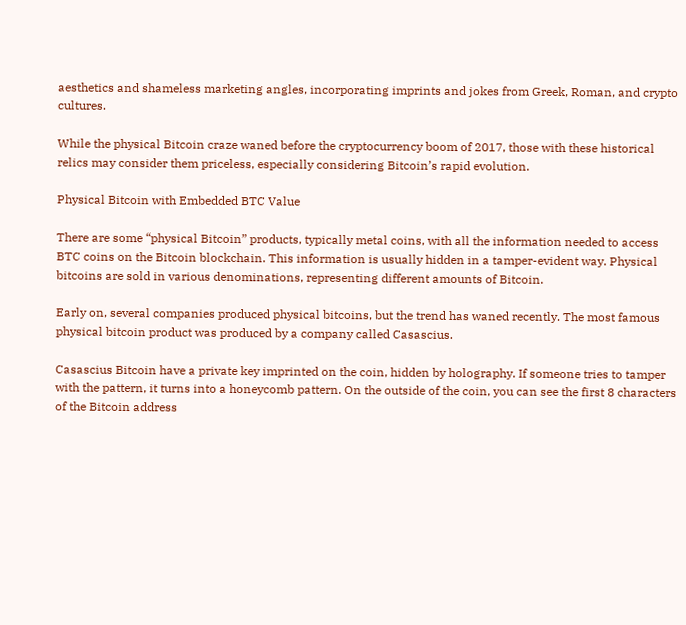aesthetics and shameless marketing angles, incorporating imprints and jokes from Greek, Roman, and crypto cultures.

While the physical Bitcoin craze waned before the cryptocurrency boom of 2017, those with these historical relics may consider them priceless, especially considering Bitcoin’s rapid evolution.

Physical Bitcoin with Embedded BTC Value

There are some “physical Bitcoin” products, typically metal coins, with all the information needed to access BTC coins on the Bitcoin blockchain. This information is usually hidden in a tamper-evident way. Physical bitcoins are sold in various denominations, representing different amounts of Bitcoin.

Early on, several companies produced physical bitcoins, but the trend has waned recently. The most famous physical bitcoin product was produced by a company called Casascius.

Casascius Bitcoin have a private key imprinted on the coin, hidden by holography. If someone tries to tamper with the pattern, it turns into a honeycomb pattern. On the outside of the coin, you can see the first 8 characters of the Bitcoin address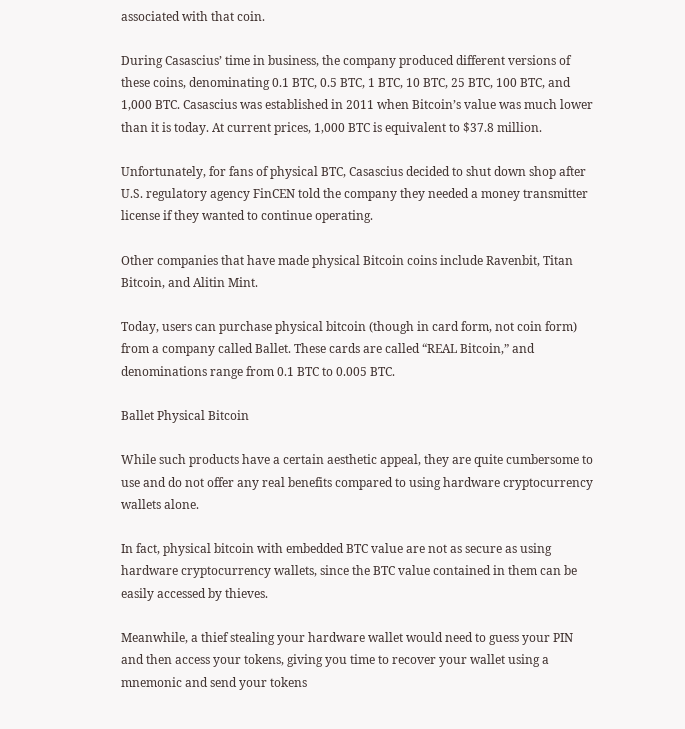associated with that coin.

During Casascius’ time in business, the company produced different versions of these coins, denominating 0.1 BTC, 0.5 BTC, 1 BTC, 10 BTC, 25 BTC, 100 BTC, and 1,000 BTC. Casascius was established in 2011 when Bitcoin’s value was much lower than it is today. At current prices, 1,000 BTC is equivalent to $37.8 million.

Unfortunately, for fans of physical BTC, Casascius decided to shut down shop after U.S. regulatory agency FinCEN told the company they needed a money transmitter license if they wanted to continue operating.

Other companies that have made physical Bitcoin coins include Ravenbit, Titan Bitcoin, and Alitin Mint.

Today, users can purchase physical bitcoin (though in card form, not coin form) from a company called Ballet. These cards are called “REAL Bitcoin,” and denominations range from 0.1 BTC to 0.005 BTC.

Ballet Physical Bitcoin

While such products have a certain aesthetic appeal, they are quite cumbersome to use and do not offer any real benefits compared to using hardware cryptocurrency wallets alone.

In fact, physical bitcoin with embedded BTC value are not as secure as using hardware cryptocurrency wallets, since the BTC value contained in them can be easily accessed by thieves.

Meanwhile, a thief stealing your hardware wallet would need to guess your PIN and then access your tokens, giving you time to recover your wallet using a mnemonic and send your tokens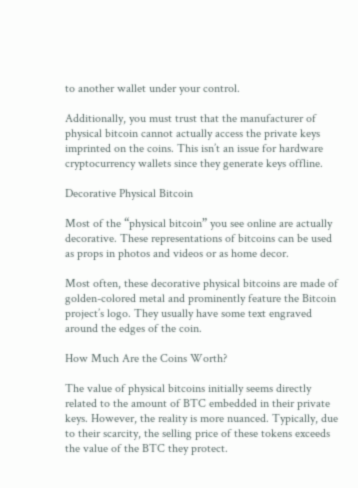to another wallet under your control.

Additionally, you must trust that the manufacturer of physical bitcoin cannot actually access the private keys imprinted on the coins. This isn’t an issue for hardware cryptocurrency wallets since they generate keys offline.

Decorative Physical Bitcoin

Most of the “physical bitcoin” you see online are actually decorative. These representations of bitcoins can be used as props in photos and videos or as home decor.

Most often, these decorative physical bitcoins are made of golden-colored metal and prominently feature the Bitcoin project’s logo. They usually have some text engraved around the edges of the coin.

How Much Are the Coins Worth?

The value of physical bitcoins initially seems directly related to the amount of BTC embedded in their private keys. However, the reality is more nuanced. Typically, due to their scarcity, the selling price of these tokens exceeds the value of the BTC they protect.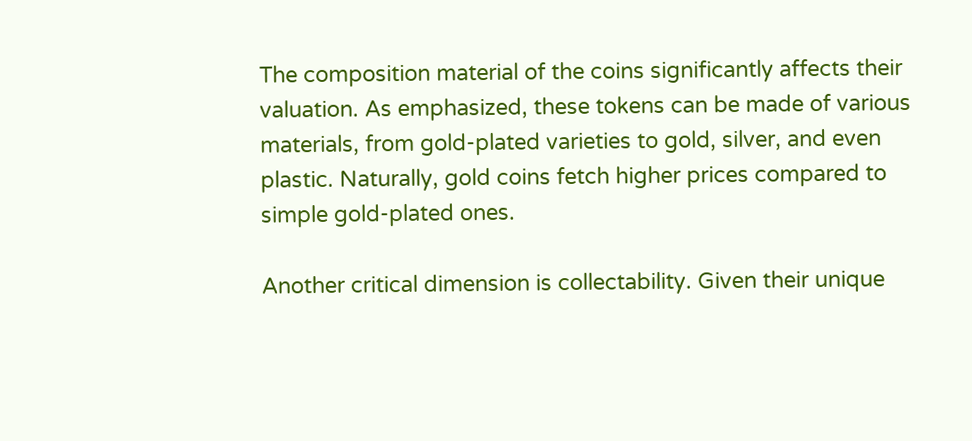The composition material of the coins significantly affects their valuation. As emphasized, these tokens can be made of various materials, from gold-plated varieties to gold, silver, and even plastic. Naturally, gold coins fetch higher prices compared to simple gold-plated ones.

Another critical dimension is collectability. Given their unique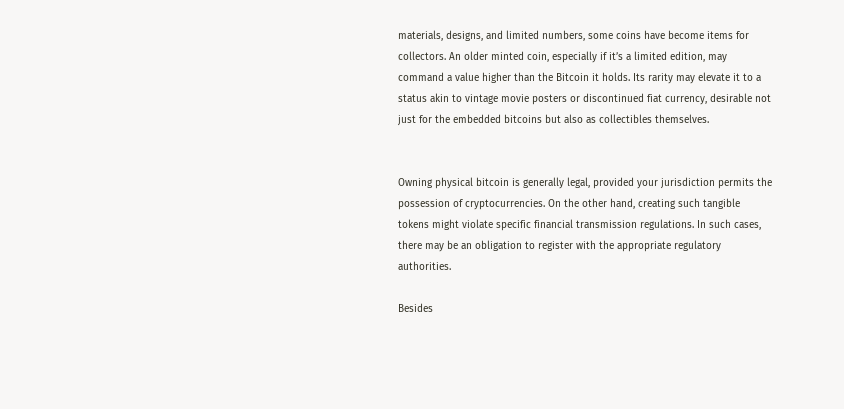materials, designs, and limited numbers, some coins have become items for collectors. An older minted coin, especially if it’s a limited edition, may command a value higher than the Bitcoin it holds. Its rarity may elevate it to a status akin to vintage movie posters or discontinued fiat currency, desirable not just for the embedded bitcoins but also as collectibles themselves.


Owning physical bitcoin is generally legal, provided your jurisdiction permits the possession of cryptocurrencies. On the other hand, creating such tangible tokens might violate specific financial transmission regulations. In such cases, there may be an obligation to register with the appropriate regulatory authorities.

Besides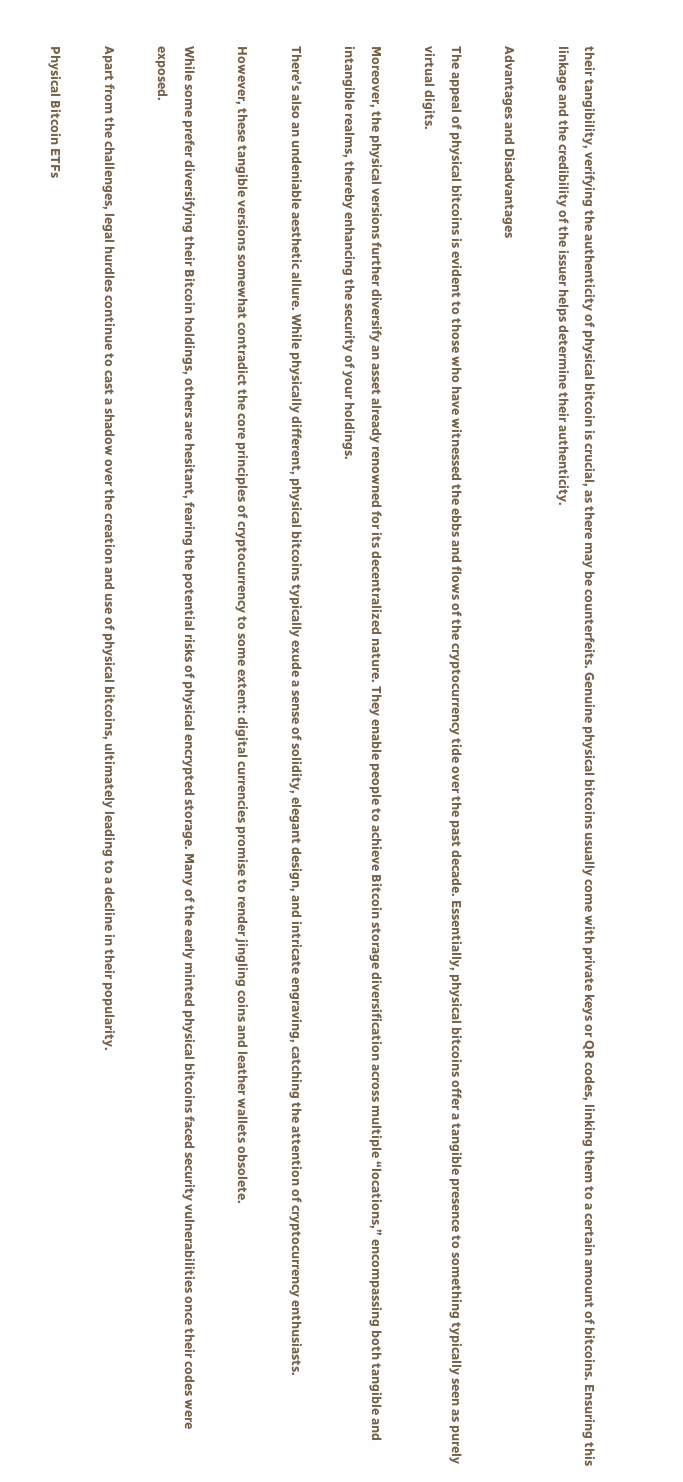their tangibility, verifying the authenticity of physical bitcoin is crucial, as there may be counterfeits. Genuine physical bitcoins usually come with private keys or QR codes, linking them to a certain amount of bitcoins. Ensuring this linkage and the credibility of the issuer helps determine their authenticity.

Advantages and Disadvantages

The appeal of physical bitcoins is evident to those who have witnessed the ebbs and flows of the cryptocurrency tide over the past decade. Essentially, physical bitcoins offer a tangible presence to something typically seen as purely virtual digits.

Moreover, the physical versions further diversify an asset already renowned for its decentralized nature. They enable people to achieve Bitcoin storage diversification across multiple “locations,” encompassing both tangible and intangible realms, thereby enhancing the security of your holdings.

There’s also an undeniable aesthetic allure. While physically different, physical bitcoins typically exude a sense of solidity, elegant design, and intricate engraving, catching the attention of cryptocurrency enthusiasts.

However, these tangible versions somewhat contradict the core principles of cryptocurrency to some extent: digital currencies promise to render jingling coins and leather wallets obsolete.

While some prefer diversifying their Bitcoin holdings, others are hesitant, fearing the potential risks of physical encrypted storage. Many of the early minted physical bitcoins faced security vulnerabilities once their codes were exposed.

Apart from the challenges, legal hurdles continue to cast a shadow over the creation and use of physical bitcoins, ultimately leading to a decline in their popularity.

Physical Bitcoin ETFs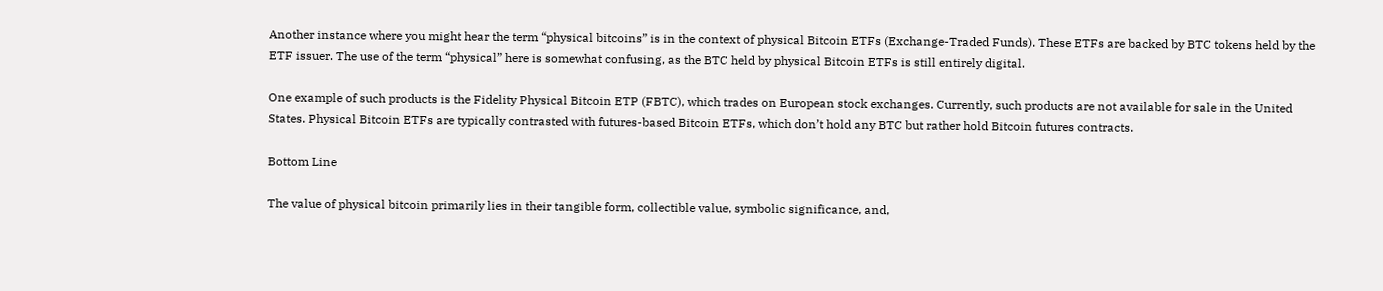Another instance where you might hear the term “physical bitcoins” is in the context of physical Bitcoin ETFs (Exchange-Traded Funds). These ETFs are backed by BTC tokens held by the ETF issuer. The use of the term “physical” here is somewhat confusing, as the BTC held by physical Bitcoin ETFs is still entirely digital.

One example of such products is the Fidelity Physical Bitcoin ETP (FBTC), which trades on European stock exchanges. Currently, such products are not available for sale in the United States. Physical Bitcoin ETFs are typically contrasted with futures-based Bitcoin ETFs, which don’t hold any BTC but rather hold Bitcoin futures contracts.

Bottom Line

The value of physical bitcoin primarily lies in their tangible form, collectible value, symbolic significance, and,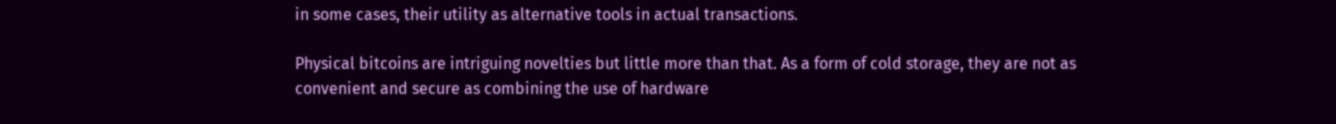in some cases, their utility as alternative tools in actual transactions.

Physical bitcoins are intriguing novelties but little more than that. As a form of cold storage, they are not as convenient and secure as combining the use of hardware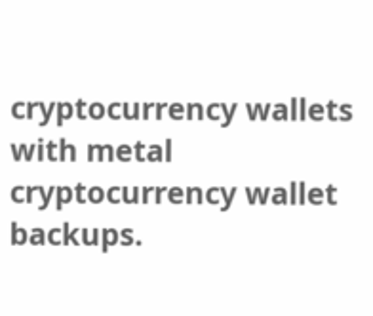cryptocurrency wallets with metal cryptocurrency wallet backups.